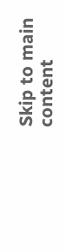Skip to main content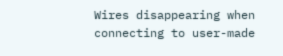Wires disappearing when connecting to user-made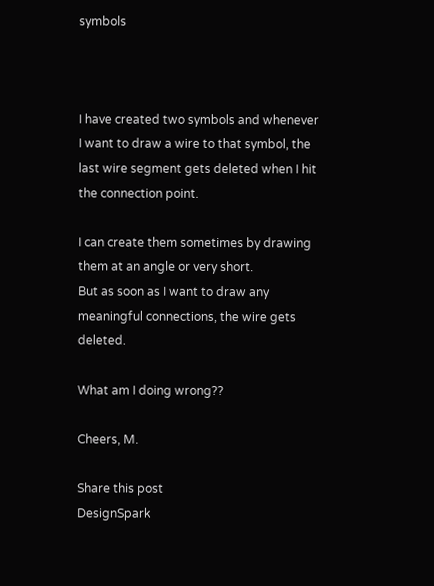symbols



I have created two symbols and whenever I want to draw a wire to that symbol, the last wire segment gets deleted when I hit the connection point.

I can create them sometimes by drawing them at an angle or very short.
But as soon as I want to draw any meaningful connections, the wire gets deleted.

What am I doing wrong??

Cheers, M.

Share this post
DesignSpark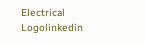Electrical Logolinkedin